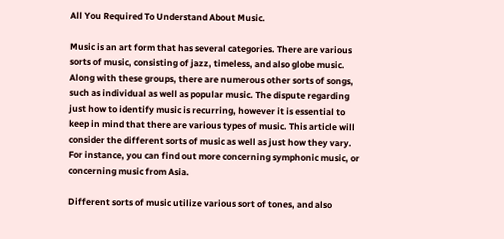All You Required To Understand About Music.

Music is an art form that has several categories. There are various sorts of music, consisting of jazz, timeless, and also globe music. Along with these groups, there are numerous other sorts of songs, such as individual as well as popular music. The dispute regarding just how to identify music is recurring, however it is essential to keep in mind that there are various types of music. This article will consider the different sorts of music as well as just how they vary. For instance, you can find out more concerning symphonic music, or concerning music from Asia.

Different sorts of music utilize various sort of tones, and also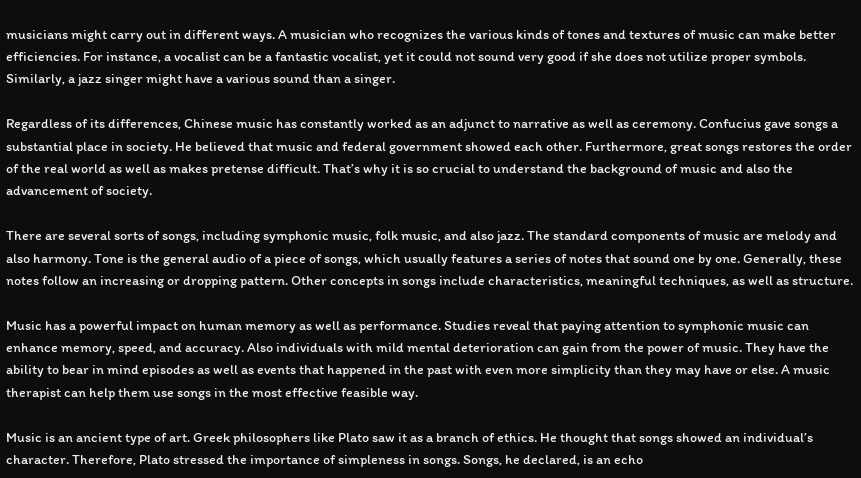musicians might carry out in different ways. A musician who recognizes the various kinds of tones and textures of music can make better efficiencies. For instance, a vocalist can be a fantastic vocalist, yet it could not sound very good if she does not utilize proper symbols. Similarly, a jazz singer might have a various sound than a singer.

Regardless of its differences, Chinese music has constantly worked as an adjunct to narrative as well as ceremony. Confucius gave songs a substantial place in society. He believed that music and federal government showed each other. Furthermore, great songs restores the order of the real world as well as makes pretense difficult. That’s why it is so crucial to understand the background of music and also the advancement of society.

There are several sorts of songs, including symphonic music, folk music, and also jazz. The standard components of music are melody and also harmony. Tone is the general audio of a piece of songs, which usually features a series of notes that sound one by one. Generally, these notes follow an increasing or dropping pattern. Other concepts in songs include characteristics, meaningful techniques, as well as structure.

Music has a powerful impact on human memory as well as performance. Studies reveal that paying attention to symphonic music can enhance memory, speed, and accuracy. Also individuals with mild mental deterioration can gain from the power of music. They have the ability to bear in mind episodes as well as events that happened in the past with even more simplicity than they may have or else. A music therapist can help them use songs in the most effective feasible way.

Music is an ancient type of art. Greek philosophers like Plato saw it as a branch of ethics. He thought that songs showed an individual’s character. Therefore, Plato stressed the importance of simpleness in songs. Songs, he declared, is an echo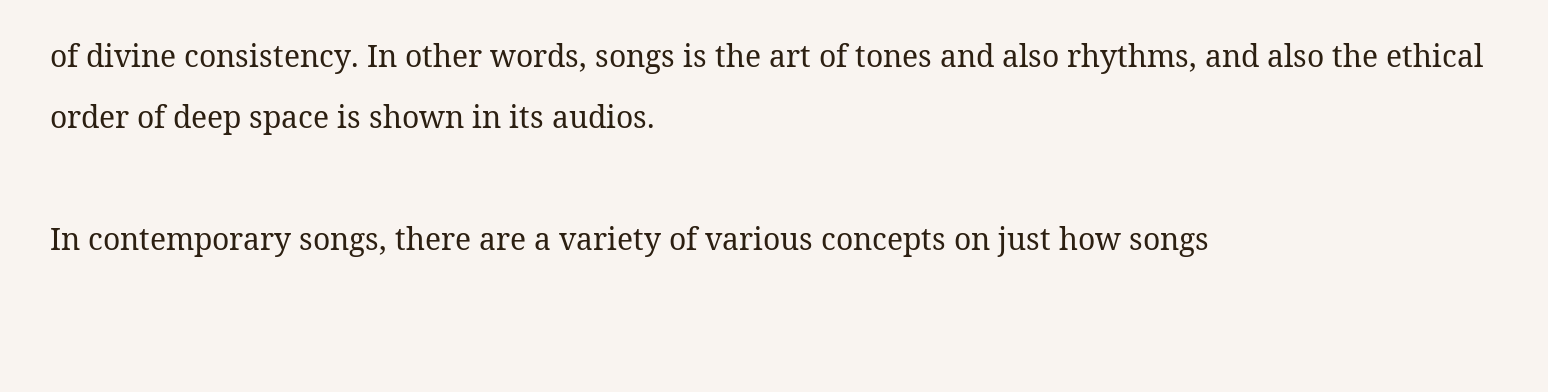of divine consistency. In other words, songs is the art of tones and also rhythms, and also the ethical order of deep space is shown in its audios.

In contemporary songs, there are a variety of various concepts on just how songs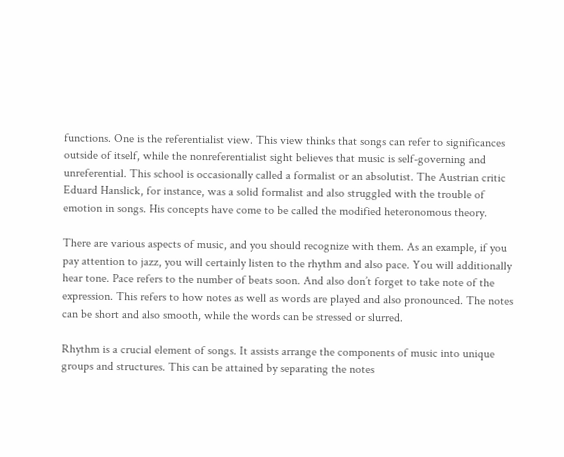functions. One is the referentialist view. This view thinks that songs can refer to significances outside of itself, while the nonreferentialist sight believes that music is self-governing and unreferential. This school is occasionally called a formalist or an absolutist. The Austrian critic Eduard Hanslick, for instance, was a solid formalist and also struggled with the trouble of emotion in songs. His concepts have come to be called the modified heteronomous theory.

There are various aspects of music, and you should recognize with them. As an example, if you pay attention to jazz, you will certainly listen to the rhythm and also pace. You will additionally hear tone. Pace refers to the number of beats soon. And also don’t forget to take note of the expression. This refers to how notes as well as words are played and also pronounced. The notes can be short and also smooth, while the words can be stressed or slurred.

Rhythm is a crucial element of songs. It assists arrange the components of music into unique groups and structures. This can be attained by separating the notes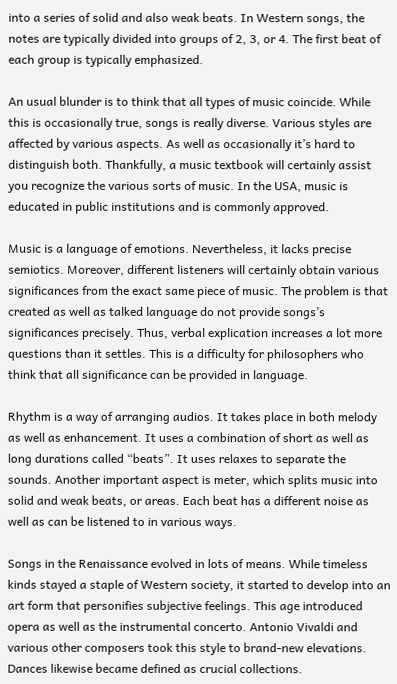into a series of solid and also weak beats. In Western songs, the notes are typically divided into groups of 2, 3, or 4. The first beat of each group is typically emphasized.

An usual blunder is to think that all types of music coincide. While this is occasionally true, songs is really diverse. Various styles are affected by various aspects. As well as occasionally it’s hard to distinguish both. Thankfully, a music textbook will certainly assist you recognize the various sorts of music. In the USA, music is educated in public institutions and is commonly approved.

Music is a language of emotions. Nevertheless, it lacks precise semiotics. Moreover, different listeners will certainly obtain various significances from the exact same piece of music. The problem is that created as well as talked language do not provide songs’s significances precisely. Thus, verbal explication increases a lot more questions than it settles. This is a difficulty for philosophers who think that all significance can be provided in language.

Rhythm is a way of arranging audios. It takes place in both melody as well as enhancement. It uses a combination of short as well as long durations called “beats”. It uses relaxes to separate the sounds. Another important aspect is meter, which splits music into solid and weak beats, or areas. Each beat has a different noise as well as can be listened to in various ways.

Songs in the Renaissance evolved in lots of means. While timeless kinds stayed a staple of Western society, it started to develop into an art form that personifies subjective feelings. This age introduced opera as well as the instrumental concerto. Antonio Vivaldi and various other composers took this style to brand-new elevations. Dances likewise became defined as crucial collections.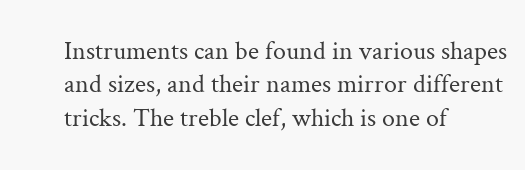Instruments can be found in various shapes and sizes, and their names mirror different tricks. The treble clef, which is one of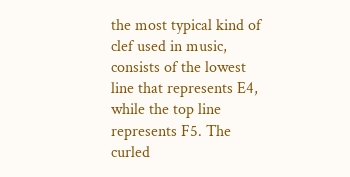the most typical kind of clef used in music, consists of the lowest line that represents E4, while the top line represents F5. The curled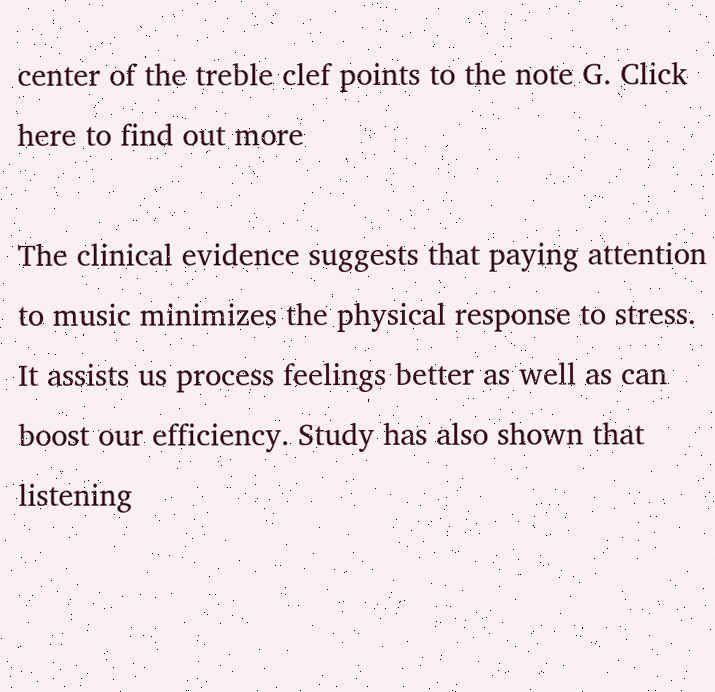center of the treble clef points to the note G. Click here to find out more

The clinical evidence suggests that paying attention to music minimizes the physical response to stress. It assists us process feelings better as well as can boost our efficiency. Study has also shown that listening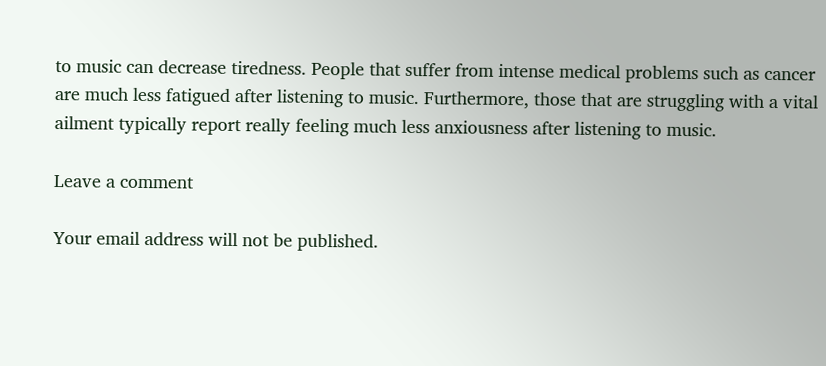to music can decrease tiredness. People that suffer from intense medical problems such as cancer are much less fatigued after listening to music. Furthermore, those that are struggling with a vital ailment typically report really feeling much less anxiousness after listening to music.

Leave a comment

Your email address will not be published.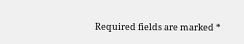Required fields are marked *